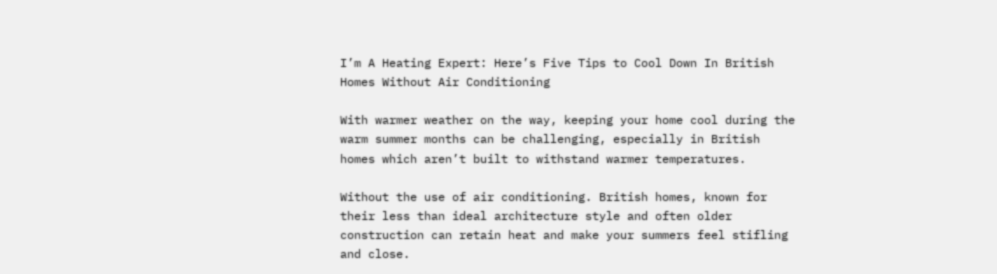I’m A Heating Expert: Here’s Five Tips to Cool Down In British Homes Without Air Conditioning

With warmer weather on the way, keeping your home cool during the warm summer months can be challenging, especially in British homes which aren’t built to withstand warmer temperatures.

Without the use of air conditioning. British homes, known for their less than ideal architecture style and often older construction can retain heat and make your summers feel stifling and close.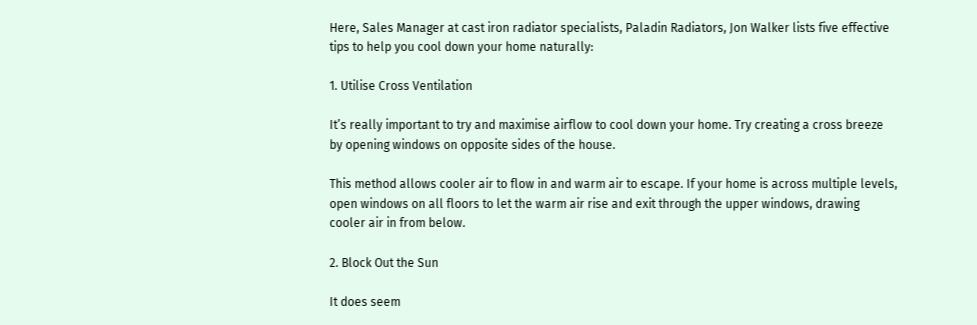Here, Sales Manager at cast iron radiator specialists, Paladin Radiators, Jon Walker lists five effective tips to help you cool down your home naturally:

1. Utilise Cross Ventilation

It’s really important to try and maximise airflow to cool down your home. Try creating a cross breeze by opening windows on opposite sides of the house.

This method allows cooler air to flow in and warm air to escape. If your home is across multiple levels, open windows on all floors to let the warm air rise and exit through the upper windows, drawing cooler air in from below.

2. Block Out the Sun

It does seem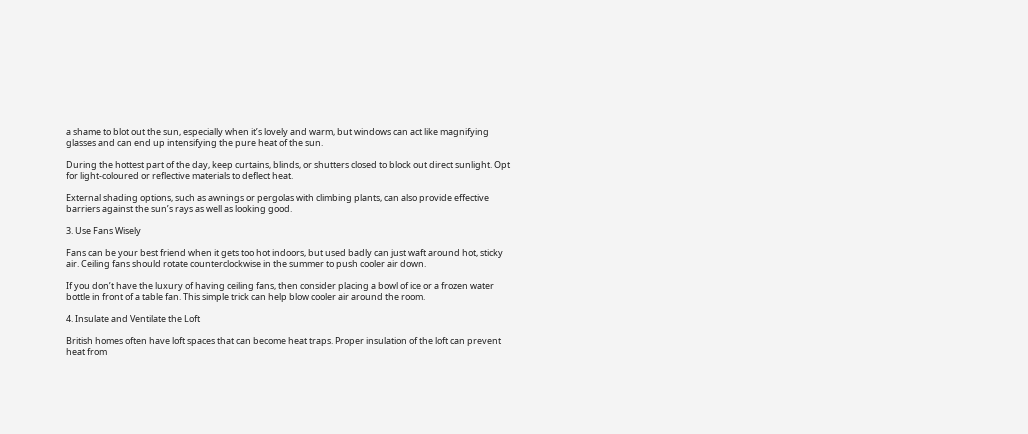a shame to blot out the sun, especially when it’s lovely and warm, but windows can act like magnifying glasses and can end up intensifying the pure heat of the sun.

During the hottest part of the day, keep curtains, blinds, or shutters closed to block out direct sunlight. Opt for light-coloured or reflective materials to deflect heat.

External shading options, such as awnings or pergolas with climbing plants, can also provide effective barriers against the sun’s rays as well as looking good.

3. Use Fans Wisely

Fans can be your best friend when it gets too hot indoors, but used badly can just waft around hot, sticky air. Ceiling fans should rotate counterclockwise in the summer to push cooler air down.

If you don’t have the luxury of having ceiling fans, then consider placing a bowl of ice or a frozen water bottle in front of a table fan. This simple trick can help blow cooler air around the room.

4. Insulate and Ventilate the Loft

British homes often have loft spaces that can become heat traps. Proper insulation of the loft can prevent heat from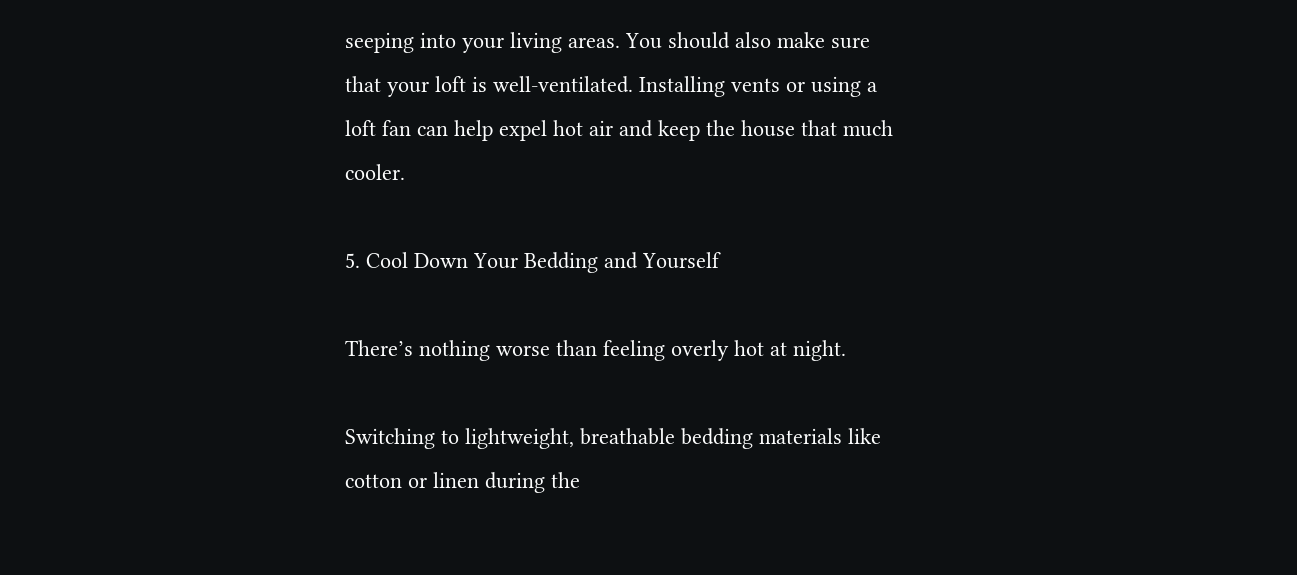seeping into your living areas. You should also make sure that your loft is well-ventilated. Installing vents or using a loft fan can help expel hot air and keep the house that much cooler.

5. Cool Down Your Bedding and Yourself

There’s nothing worse than feeling overly hot at night.

Switching to lightweight, breathable bedding materials like cotton or linen during the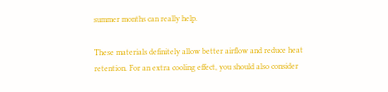summer months can really help.

These materials definitely allow better airflow and reduce heat retention. For an extra cooling effect, you should also consider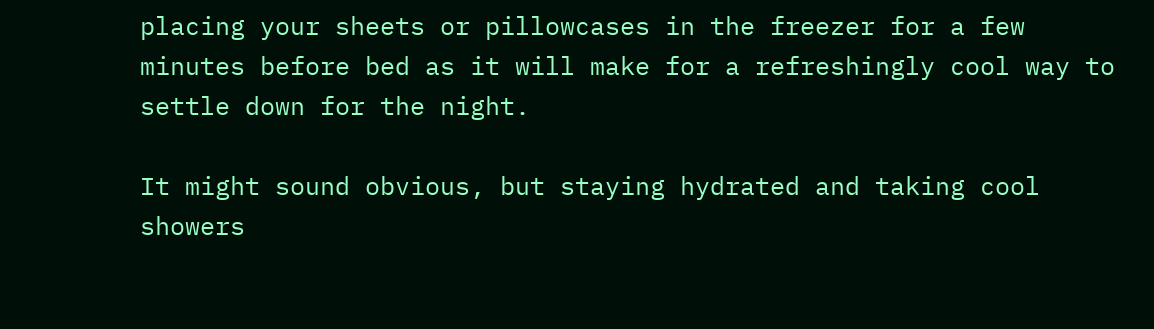placing your sheets or pillowcases in the freezer for a few minutes before bed as it will make for a refreshingly cool way to settle down for the night.

It might sound obvious, but staying hydrated and taking cool showers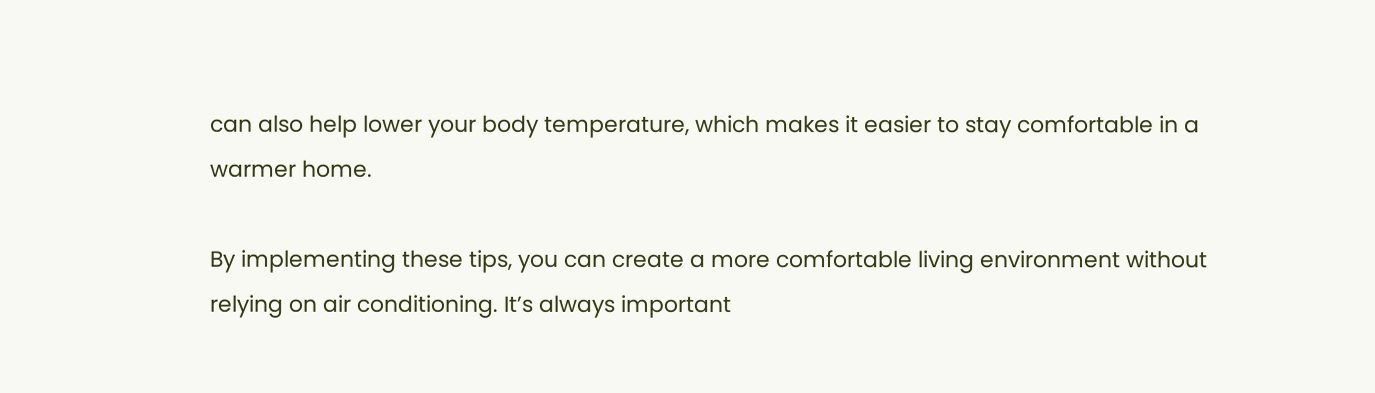can also help lower your body temperature, which makes it easier to stay comfortable in a warmer home.

By implementing these tips, you can create a more comfortable living environment without relying on air conditioning. It’s always important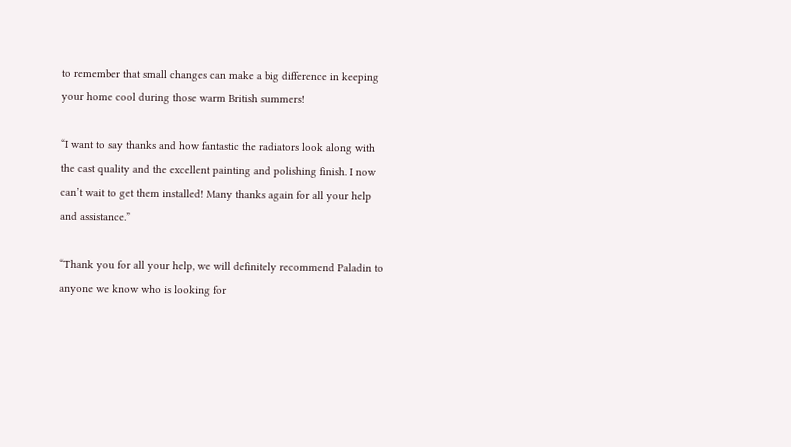to remember that small changes can make a big difference in keeping your home cool during those warm British summers!

“I want to say thanks and how fantastic the radiators look along with the cast quality and the excellent painting and polishing finish. I now can’t wait to get them installed! Many thanks again for all your help and assistance.”

“Thank you for all your help, we will definitely recommend Paladin to anyone we know who is looking for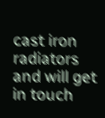cast iron radiators and will get in touch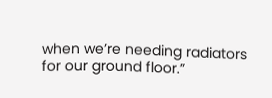when we’re needing radiators for our ground floor.”